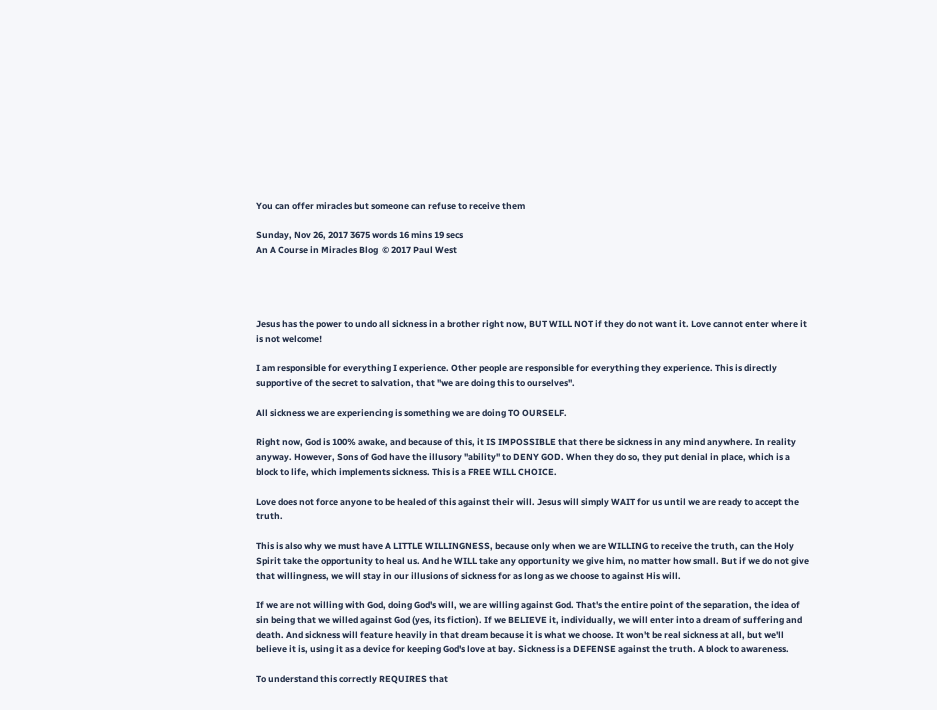You can offer miracles but someone can refuse to receive them

Sunday, Nov 26, 2017 3675 words 16 mins 19 secs
An A Course in Miracles Blog  © 2017 Paul West




Jesus has the power to undo all sickness in a brother right now, BUT WILL NOT if they do not want it. Love cannot enter where it is not welcome!

I am responsible for everything I experience. Other people are responsible for everything they experience. This is directly supportive of the secret to salvation, that "we are doing this to ourselves".

All sickness we are experiencing is something we are doing TO OURSELF.

Right now, God is 100% awake, and because of this, it IS IMPOSSIBLE that there be sickness in any mind anywhere. In reality anyway. However, Sons of God have the illusory "ability" to DENY GOD. When they do so, they put denial in place, which is a block to life, which implements sickness. This is a FREE WILL CHOICE.

Love does not force anyone to be healed of this against their will. Jesus will simply WAIT for us until we are ready to accept the truth.

This is also why we must have A LITTLE WILLINGNESS, because only when we are WILLING to receive the truth, can the Holy Spirit take the opportunity to heal us. And he WILL take any opportunity we give him, no matter how small. But if we do not give that willingness, we will stay in our illusions of sickness for as long as we choose to against His will.

If we are not willing with God, doing God's will, we are willing against God. That's the entire point of the separation, the idea of sin being that we willed against God (yes, its fiction). If we BELIEVE it, individually, we will enter into a dream of suffering and death. And sickness will feature heavily in that dream because it is what we choose. It won't be real sickness at all, but we'll believe it is, using it as a device for keeping God's love at bay. Sickness is a DEFENSE against the truth. A block to awareness.

To understand this correctly REQUIRES that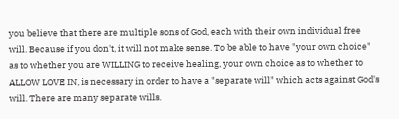you believe that there are multiple sons of God, each with their own individual free will. Because if you don't, it will not make sense. To be able to have "your own choice" as to whether you are WILLING to receive healing, your own choice as to whether to ALLOW LOVE IN, is necessary in order to have a "separate will" which acts against God's will. There are many separate wills.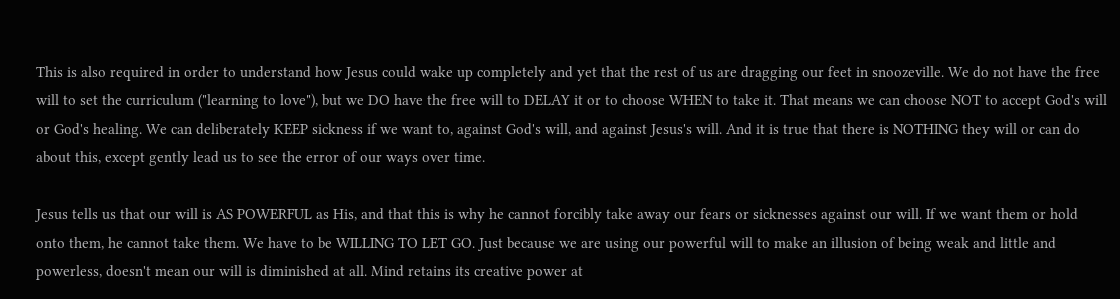This is also required in order to understand how Jesus could wake up completely and yet that the rest of us are dragging our feet in snoozeville. We do not have the free will to set the curriculum ("learning to love"), but we DO have the free will to DELAY it or to choose WHEN to take it. That means we can choose NOT to accept God's will or God's healing. We can deliberately KEEP sickness if we want to, against God's will, and against Jesus's will. And it is true that there is NOTHING they will or can do about this, except gently lead us to see the error of our ways over time.

Jesus tells us that our will is AS POWERFUL as His, and that this is why he cannot forcibly take away our fears or sicknesses against our will. If we want them or hold onto them, he cannot take them. We have to be WILLING TO LET GO. Just because we are using our powerful will to make an illusion of being weak and little and powerless, doesn't mean our will is diminished at all. Mind retains its creative power at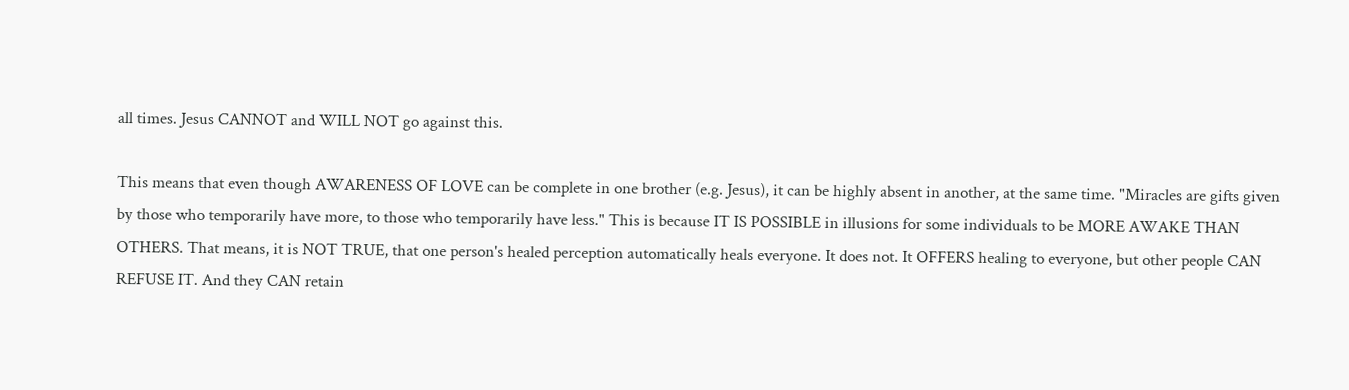all times. Jesus CANNOT and WILL NOT go against this.

This means that even though AWARENESS OF LOVE can be complete in one brother (e.g. Jesus), it can be highly absent in another, at the same time. "Miracles are gifts given by those who temporarily have more, to those who temporarily have less." This is because IT IS POSSIBLE in illusions for some individuals to be MORE AWAKE THAN OTHERS. That means, it is NOT TRUE, that one person's healed perception automatically heals everyone. It does not. It OFFERS healing to everyone, but other people CAN REFUSE IT. And they CAN retain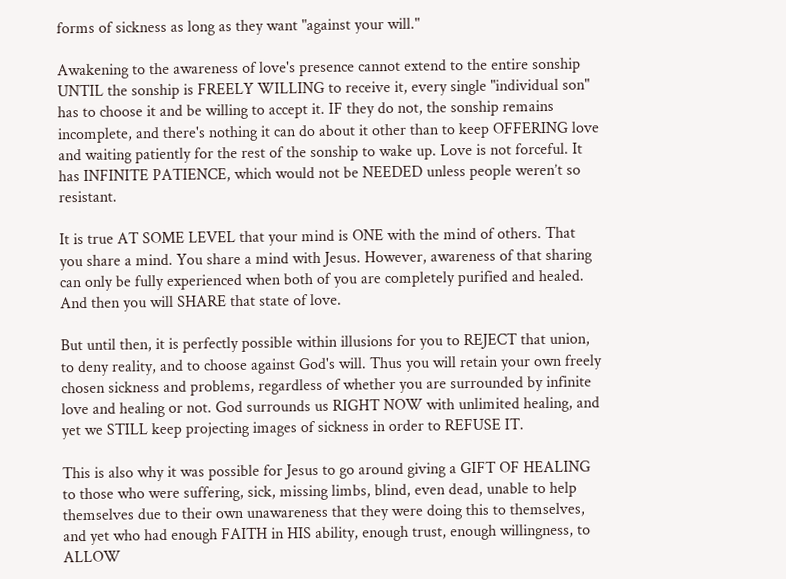forms of sickness as long as they want "against your will."

Awakening to the awareness of love's presence cannot extend to the entire sonship UNTIL the sonship is FREELY WILLING to receive it, every single "individual son" has to choose it and be willing to accept it. IF they do not, the sonship remains incomplete, and there's nothing it can do about it other than to keep OFFERING love and waiting patiently for the rest of the sonship to wake up. Love is not forceful. It has INFINITE PATIENCE, which would not be NEEDED unless people weren’t so resistant.

It is true AT SOME LEVEL that your mind is ONE with the mind of others. That you share a mind. You share a mind with Jesus. However, awareness of that sharing can only be fully experienced when both of you are completely purified and healed. And then you will SHARE that state of love.

But until then, it is perfectly possible within illusions for you to REJECT that union, to deny reality, and to choose against God's will. Thus you will retain your own freely chosen sickness and problems, regardless of whether you are surrounded by infinite love and healing or not. God surrounds us RIGHT NOW with unlimited healing, and yet we STILL keep projecting images of sickness in order to REFUSE IT.

This is also why it was possible for Jesus to go around giving a GIFT OF HEALING to those who were suffering, sick, missing limbs, blind, even dead, unable to help themselves due to their own unawareness that they were doing this to themselves, and yet who had enough FAITH in HIS ability, enough trust, enough willingness, to ALLOW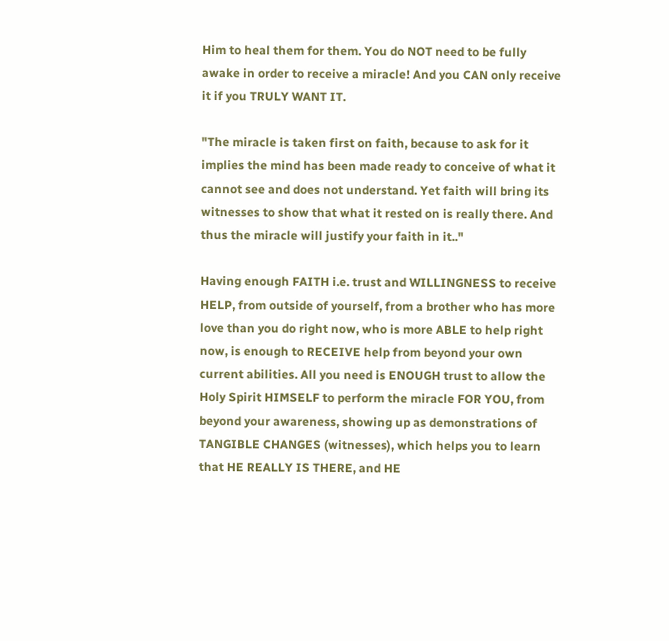Him to heal them for them. You do NOT need to be fully awake in order to receive a miracle! And you CAN only receive it if you TRULY WANT IT.

"The miracle is taken first on faith, because to ask for it implies the mind has been made ready to conceive of what it cannot see and does not understand. Yet faith will bring its witnesses to show that what it rested on is really there. And thus the miracle will justify your faith in it.."

Having enough FAITH i.e. trust and WILLINGNESS to receive HELP, from outside of yourself, from a brother who has more love than you do right now, who is more ABLE to help right now, is enough to RECEIVE help from beyond your own current abilities. All you need is ENOUGH trust to allow the Holy Spirit HIMSELF to perform the miracle FOR YOU, from beyond your awareness, showing up as demonstrations of TANGIBLE CHANGES (witnesses), which helps you to learn that HE REALLY IS THERE, and HE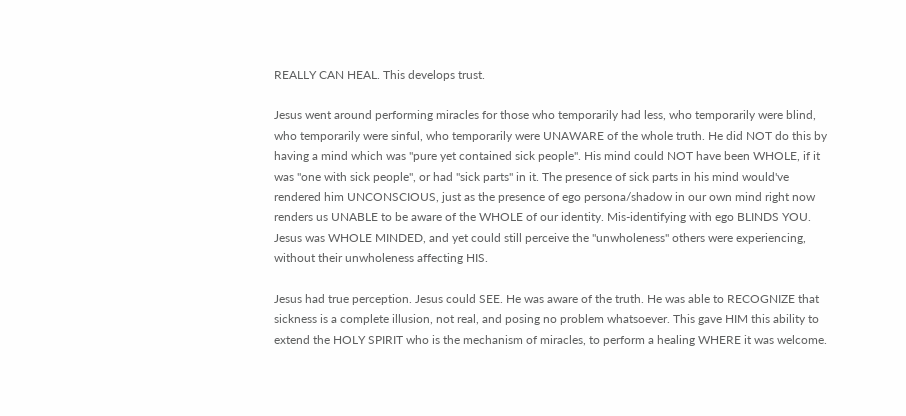REALLY CAN HEAL. This develops trust.

Jesus went around performing miracles for those who temporarily had less, who temporarily were blind, who temporarily were sinful, who temporarily were UNAWARE of the whole truth. He did NOT do this by having a mind which was "pure yet contained sick people". His mind could NOT have been WHOLE, if it was "one with sick people", or had "sick parts" in it. The presence of sick parts in his mind would've rendered him UNCONSCIOUS, just as the presence of ego persona/shadow in our own mind right now renders us UNABLE to be aware of the WHOLE of our identity. Mis-identifying with ego BLINDS YOU. Jesus was WHOLE MINDED, and yet could still perceive the "unwholeness" others were experiencing, without their unwholeness affecting HIS.

Jesus had true perception. Jesus could SEE. He was aware of the truth. He was able to RECOGNIZE that sickness is a complete illusion, not real, and posing no problem whatsoever. This gave HIM this ability to extend the HOLY SPIRIT who is the mechanism of miracles, to perform a healing WHERE it was welcome.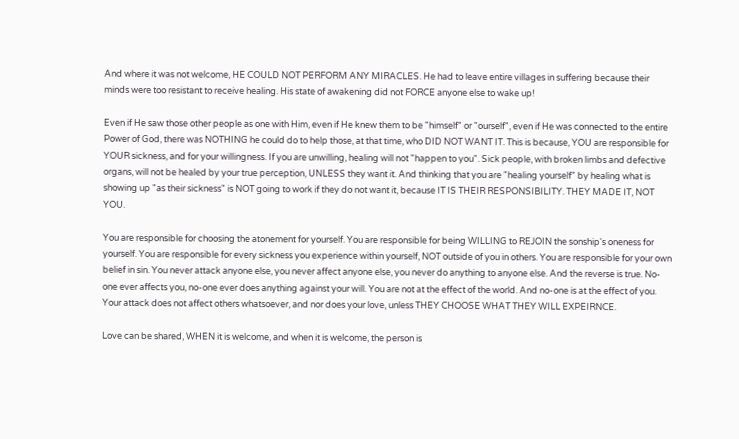And where it was not welcome, HE COULD NOT PERFORM ANY MIRACLES. He had to leave entire villages in suffering because their minds were too resistant to receive healing. His state of awakening did not FORCE anyone else to wake up!

Even if He saw those other people as one with Him, even if He knew them to be "himself" or "ourself", even if He was connected to the entire Power of God, there was NOTHING he could do to help those, at that time, who DID NOT WANT IT. This is because, YOU are responsible for YOUR sickness, and for your willingness. If you are unwilling, healing will not "happen to you". Sick people, with broken limbs and defective organs, will not be healed by your true perception, UNLESS they want it. And thinking that you are "healing yourself" by healing what is showing up "as their sickness" is NOT going to work if they do not want it, because IT IS THEIR RESPONSIBILITY. THEY MADE IT, NOT YOU.

You are responsible for choosing the atonement for yourself. You are responsible for being WILLING to REJOIN the sonship's oneness for yourself. You are responsible for every sickness you experience within yourself, NOT outside of you in others. You are responsible for your own belief in sin. You never attack anyone else, you never affect anyone else, you never do anything to anyone else. And the reverse is true. No-one ever affects you, no-one ever does anything against your will. You are not at the effect of the world. And no-one is at the effect of you. Your attack does not affect others whatsoever, and nor does your love, unless THEY CHOOSE WHAT THEY WILL EXPEIRNCE.

Love can be shared, WHEN it is welcome, and when it is welcome, the person is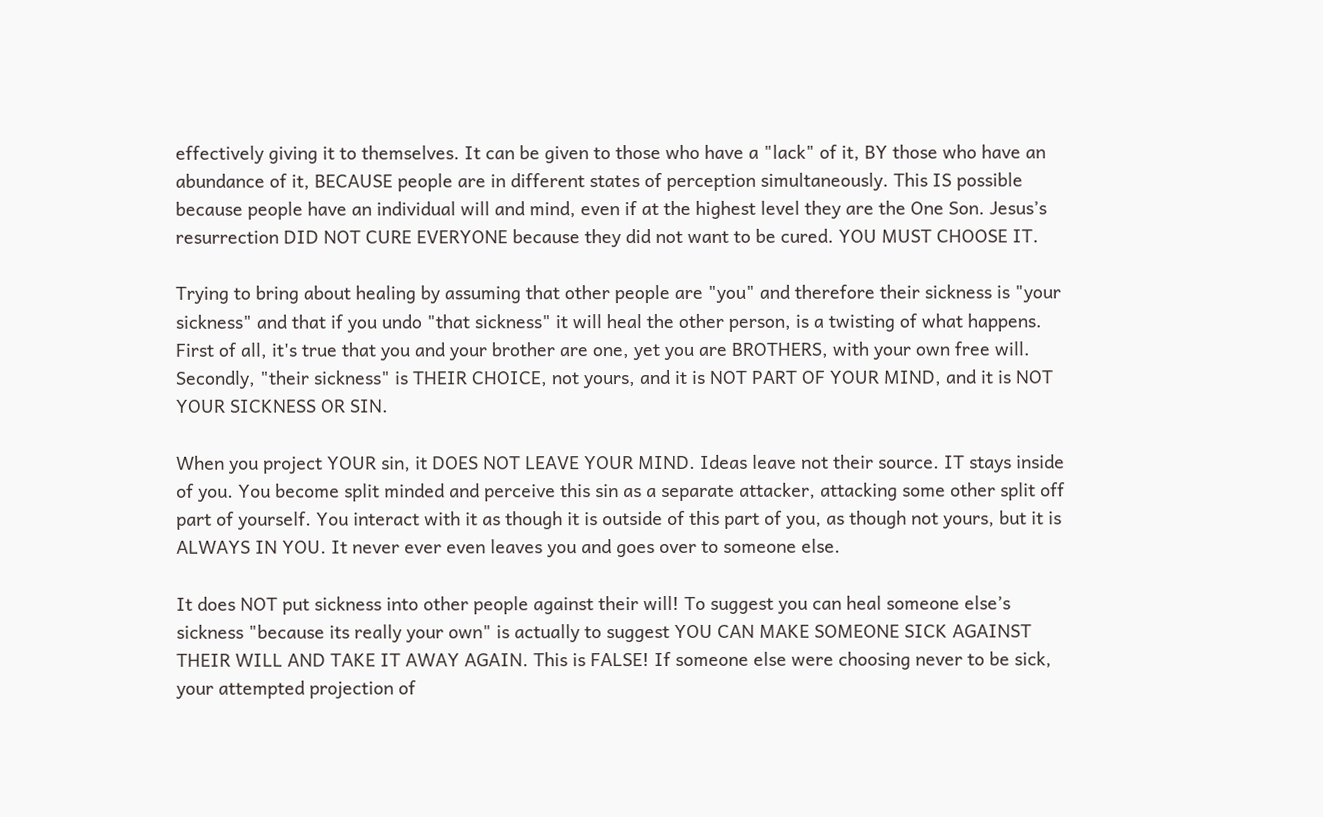effectively giving it to themselves. It can be given to those who have a "lack" of it, BY those who have an abundance of it, BECAUSE people are in different states of perception simultaneously. This IS possible because people have an individual will and mind, even if at the highest level they are the One Son. Jesus’s resurrection DID NOT CURE EVERYONE because they did not want to be cured. YOU MUST CHOOSE IT.

Trying to bring about healing by assuming that other people are "you" and therefore their sickness is "your sickness" and that if you undo "that sickness" it will heal the other person, is a twisting of what happens. First of all, it's true that you and your brother are one, yet you are BROTHERS, with your own free will. Secondly, "their sickness" is THEIR CHOICE, not yours, and it is NOT PART OF YOUR MIND, and it is NOT YOUR SICKNESS OR SIN.

When you project YOUR sin, it DOES NOT LEAVE YOUR MIND. Ideas leave not their source. IT stays inside of you. You become split minded and perceive this sin as a separate attacker, attacking some other split off part of yourself. You interact with it as though it is outside of this part of you, as though not yours, but it is ALWAYS IN YOU. It never ever even leaves you and goes over to someone else.

It does NOT put sickness into other people against their will! To suggest you can heal someone else’s sickness "because its really your own" is actually to suggest YOU CAN MAKE SOMEONE SICK AGAINST THEIR WILL AND TAKE IT AWAY AGAIN. This is FALSE! If someone else were choosing never to be sick, your attempted projection of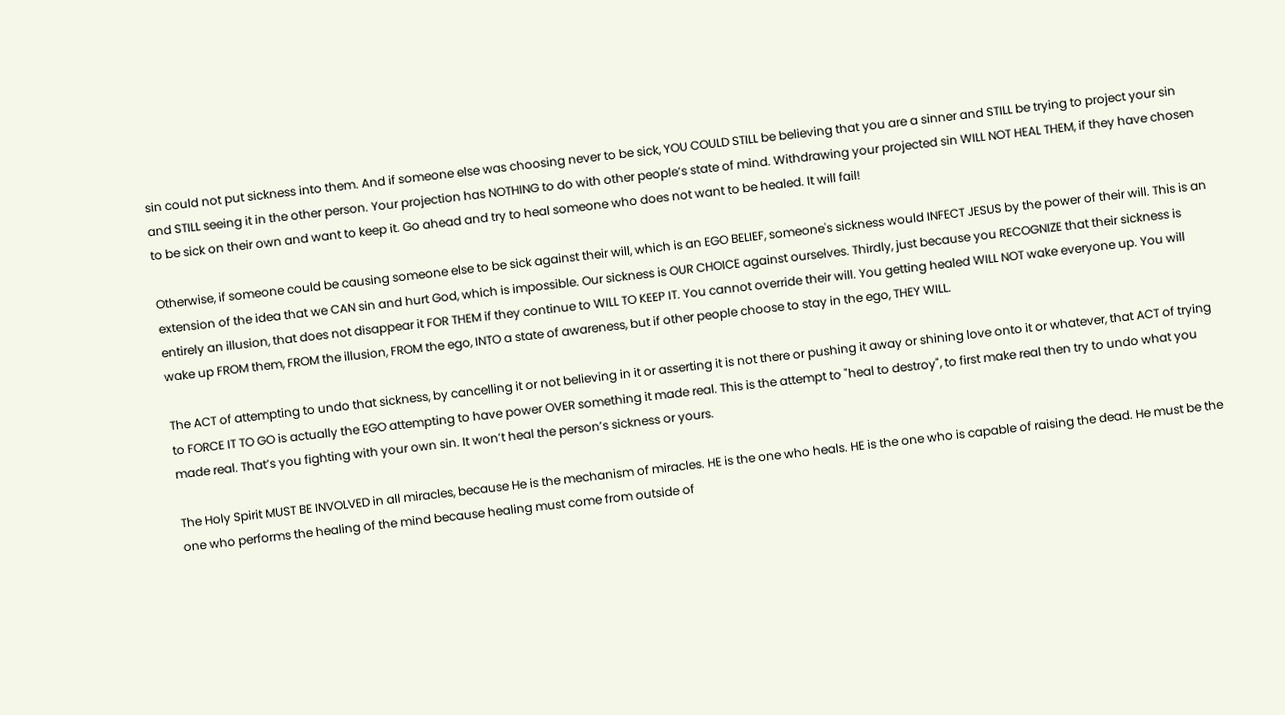sin could not put sickness into them. And if someone else was choosing never to be sick, YOU COULD STILL be believing that you are a sinner and STILL be trying to project your sin and STILL seeing it in the other person. Your projection has NOTHING to do with other people’s state of mind. Withdrawing your projected sin WILL NOT HEAL THEM, if they have chosen to be sick on their own and want to keep it. Go ahead and try to heal someone who does not want to be healed. It will fail!

Otherwise, if someone could be causing someone else to be sick against their will, which is an EGO BELIEF, someone's sickness would INFECT JESUS by the power of their will. This is an extension of the idea that we CAN sin and hurt God, which is impossible. Our sickness is OUR CHOICE against ourselves. Thirdly, just because you RECOGNIZE that their sickness is entirely an illusion, that does not disappear it FOR THEM if they continue to WILL TO KEEP IT. You cannot override their will. You getting healed WILL NOT wake everyone up. You will wake up FROM them, FROM the illusion, FROM the ego, INTO a state of awareness, but if other people choose to stay in the ego, THEY WILL.

The ACT of attempting to undo that sickness, by cancelling it or not believing in it or asserting it is not there or pushing it away or shining love onto it or whatever, that ACT of trying to FORCE IT TO GO is actually the EGO attempting to have power OVER something it made real. This is the attempt to "heal to destroy", to first make real then try to undo what you made real. That’s you fighting with your own sin. It won’t heal the person’s sickness or yours.

The Holy Spirit MUST BE INVOLVED in all miracles, because He is the mechanism of miracles. HE is the one who heals. HE is the one who is capable of raising the dead. He must be the one who performs the healing of the mind because healing must come from outside of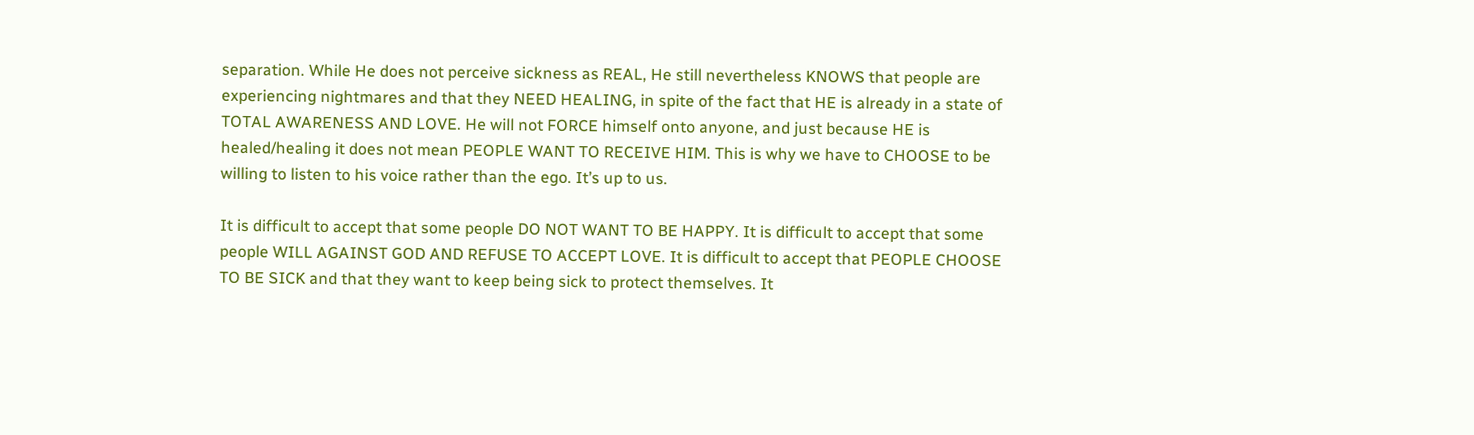separation. While He does not perceive sickness as REAL, He still nevertheless KNOWS that people are experiencing nightmares and that they NEED HEALING, in spite of the fact that HE is already in a state of TOTAL AWARENESS AND LOVE. He will not FORCE himself onto anyone, and just because HE is healed/healing it does not mean PEOPLE WANT TO RECEIVE HIM. This is why we have to CHOOSE to be willing to listen to his voice rather than the ego. It’s up to us.

It is difficult to accept that some people DO NOT WANT TO BE HAPPY. It is difficult to accept that some people WILL AGAINST GOD AND REFUSE TO ACCEPT LOVE. It is difficult to accept that PEOPLE CHOOSE TO BE SICK and that they want to keep being sick to protect themselves. It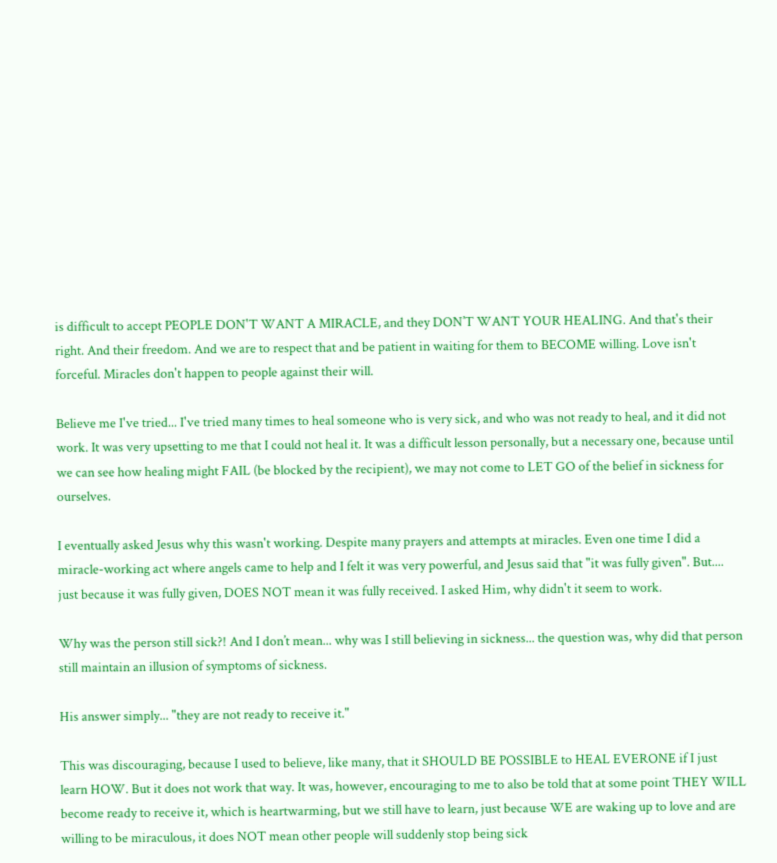is difficult to accept PEOPLE DON'T WANT A MIRACLE, and they DON’T WANT YOUR HEALING. And that's their right. And their freedom. And we are to respect that and be patient in waiting for them to BECOME willing. Love isn't forceful. Miracles don't happen to people against their will.

Believe me I've tried... I've tried many times to heal someone who is very sick, and who was not ready to heal, and it did not work. It was very upsetting to me that I could not heal it. It was a difficult lesson personally, but a necessary one, because until we can see how healing might FAIL (be blocked by the recipient), we may not come to LET GO of the belief in sickness for ourselves.

I eventually asked Jesus why this wasn't working. Despite many prayers and attempts at miracles. Even one time I did a miracle-working act where angels came to help and I felt it was very powerful, and Jesus said that "it was fully given". But.... just because it was fully given, DOES NOT mean it was fully received. I asked Him, why didn't it seem to work.

Why was the person still sick?! And I don’t mean... why was I still believing in sickness... the question was, why did that person still maintain an illusion of symptoms of sickness.

His answer simply... "they are not ready to receive it."

This was discouraging, because I used to believe, like many, that it SHOULD BE POSSIBLE to HEAL EVERONE if I just learn HOW. But it does not work that way. It was, however, encouraging to me to also be told that at some point THEY WILL become ready to receive it, which is heartwarming, but we still have to learn, just because WE are waking up to love and are willing to be miraculous, it does NOT mean other people will suddenly stop being sick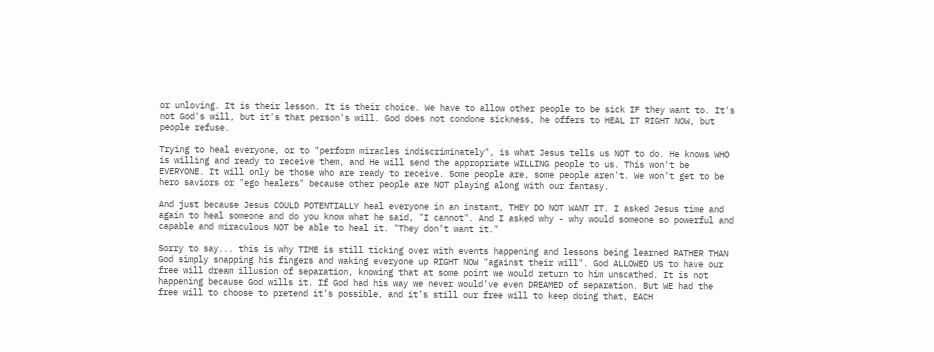or unloving. It is their lesson. It is their choice. We have to allow other people to be sick IF they want to. It's not God's will, but it's that person's will. God does not condone sickness, he offers to HEAL IT RIGHT NOW, but people refuse.

Trying to heal everyone, or to "perform miracles indiscriminately", is what Jesus tells us NOT to do. He knows WHO is willing and ready to receive them, and He will send the appropriate WILLING people to us. This won't be EVERYONE. It will only be those who are ready to receive. Some people are, some people aren't. We won’t get to be hero saviors or "ego healers" because other people are NOT playing along with our fantasy.

And just because Jesus COULD POTENTIALLY heal everyone in an instant, THEY DO NOT WANT IT. I asked Jesus time and again to heal someone and do you know what he said, "I cannot". And I asked why - why would someone so powerful and capable and miraculous NOT be able to heal it. "They don’t want it."

Sorry to say... this is why TIME is still ticking over with events happening and lessons being learned RATHER THAN God simply snapping his fingers and waking everyone up RIGHT NOW "against their will". God ALLOWED US to have our free will dream illusion of separation, knowing that at some point we would return to him unscathed. It is not happening because God wills it. If God had his way we never would’ve even DREAMED of separation. But WE had the free will to choose to pretend it’s possible, and it’s still our free will to keep doing that, EACH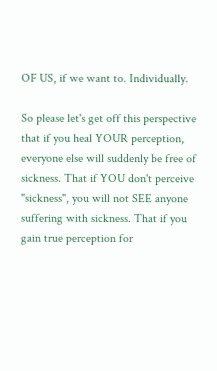OF US, if we want to. Individually.

So please let's get off this perspective that if you heal YOUR perception, everyone else will suddenly be free of sickness. That if YOU don't perceive "sickness", you will not SEE anyone suffering with sickness. That if you gain true perception for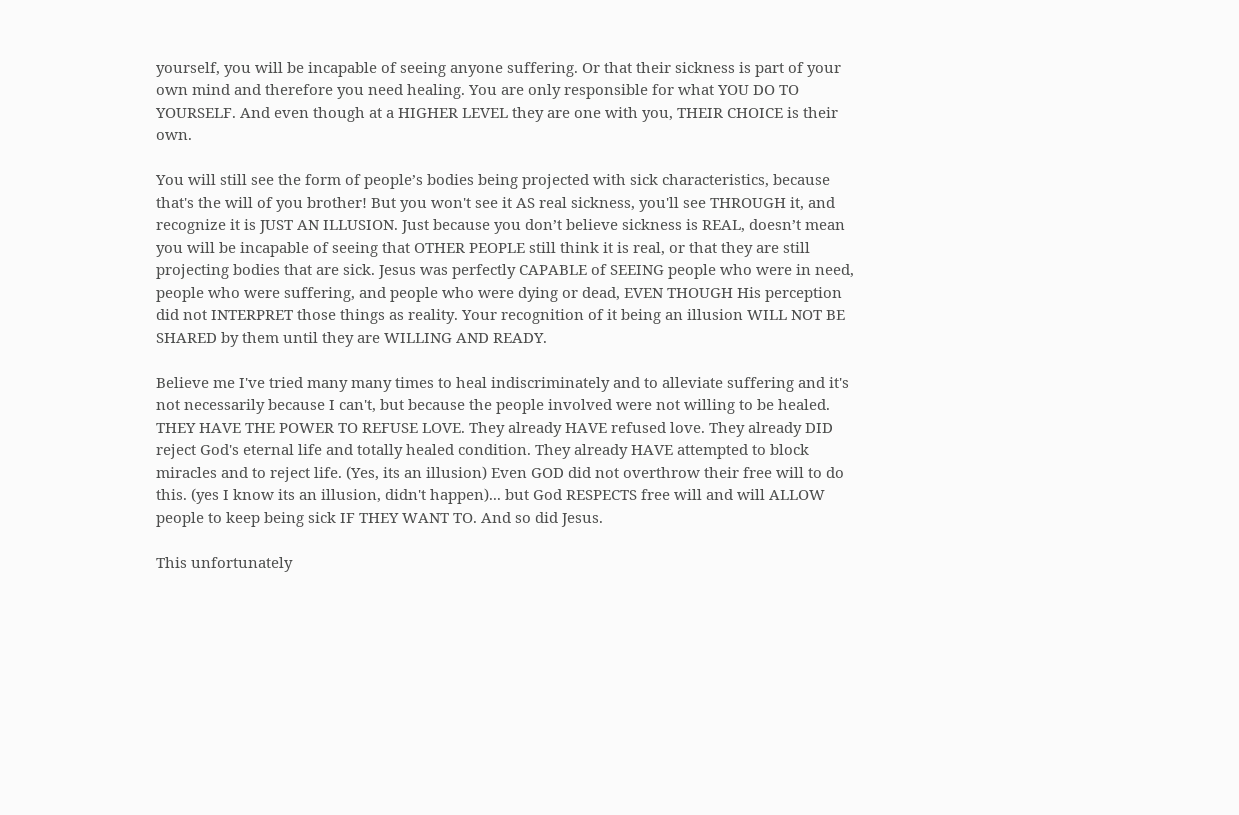yourself, you will be incapable of seeing anyone suffering. Or that their sickness is part of your own mind and therefore you need healing. You are only responsible for what YOU DO TO YOURSELF. And even though at a HIGHER LEVEL they are one with you, THEIR CHOICE is their own.

You will still see the form of people’s bodies being projected with sick characteristics, because that's the will of you brother! But you won't see it AS real sickness, you'll see THROUGH it, and recognize it is JUST AN ILLUSION. Just because you don’t believe sickness is REAL, doesn’t mean you will be incapable of seeing that OTHER PEOPLE still think it is real, or that they are still projecting bodies that are sick. Jesus was perfectly CAPABLE of SEEING people who were in need, people who were suffering, and people who were dying or dead, EVEN THOUGH His perception did not INTERPRET those things as reality. Your recognition of it being an illusion WILL NOT BE SHARED by them until they are WILLING AND READY.

Believe me I've tried many many times to heal indiscriminately and to alleviate suffering and it's not necessarily because I can't, but because the people involved were not willing to be healed. THEY HAVE THE POWER TO REFUSE LOVE. They already HAVE refused love. They already DID reject God's eternal life and totally healed condition. They already HAVE attempted to block miracles and to reject life. (Yes, its an illusion) Even GOD did not overthrow their free will to do this. (yes I know its an illusion, didn't happen)... but God RESPECTS free will and will ALLOW people to keep being sick IF THEY WANT TO. And so did Jesus.

This unfortunately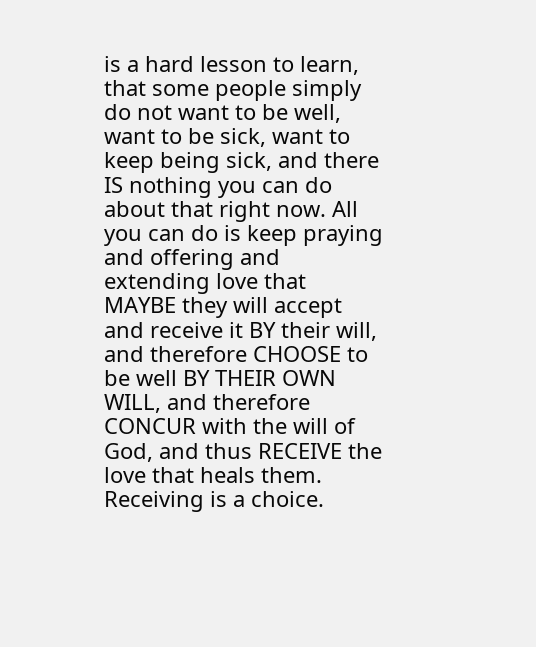is a hard lesson to learn, that some people simply do not want to be well, want to be sick, want to keep being sick, and there IS nothing you can do about that right now. All you can do is keep praying and offering and extending love that MAYBE they will accept and receive it BY their will, and therefore CHOOSE to be well BY THEIR OWN WILL, and therefore CONCUR with the will of God, and thus RECEIVE the love that heals them. Receiving is a choice.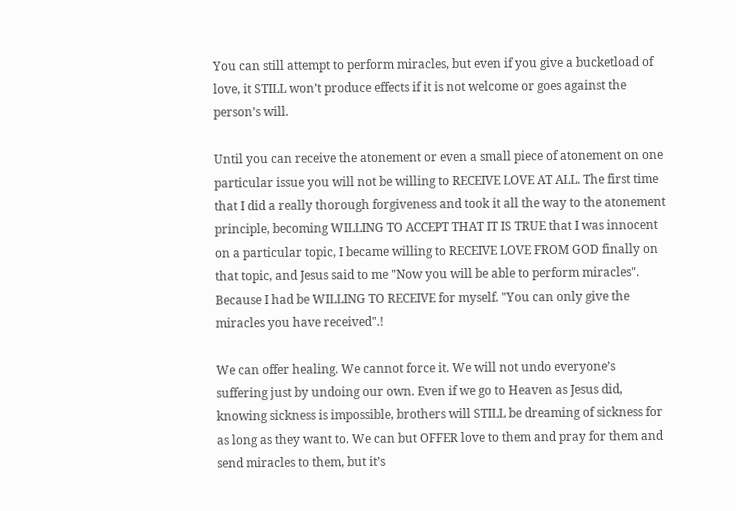You can still attempt to perform miracles, but even if you give a bucketload of love, it STILL won’t produce effects if it is not welcome or goes against the person’s will.

Until you can receive the atonement or even a small piece of atonement on one particular issue you will not be willing to RECEIVE LOVE AT ALL. The first time that I did a really thorough forgiveness and took it all the way to the atonement principle, becoming WILLING TO ACCEPT THAT IT IS TRUE that I was innocent on a particular topic, I became willing to RECEIVE LOVE FROM GOD finally on that topic, and Jesus said to me "Now you will be able to perform miracles". Because I had be WILLING TO RECEIVE for myself. "You can only give the miracles you have received".!

We can offer healing. We cannot force it. We will not undo everyone’s suffering just by undoing our own. Even if we go to Heaven as Jesus did, knowing sickness is impossible, brothers will STILL be dreaming of sickness for as long as they want to. We can but OFFER love to them and pray for them and send miracles to them, but it’s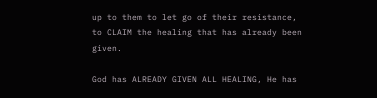up to them to let go of their resistance, to CLAIM the healing that has already been given.

God has ALREADY GIVEN ALL HEALING, He has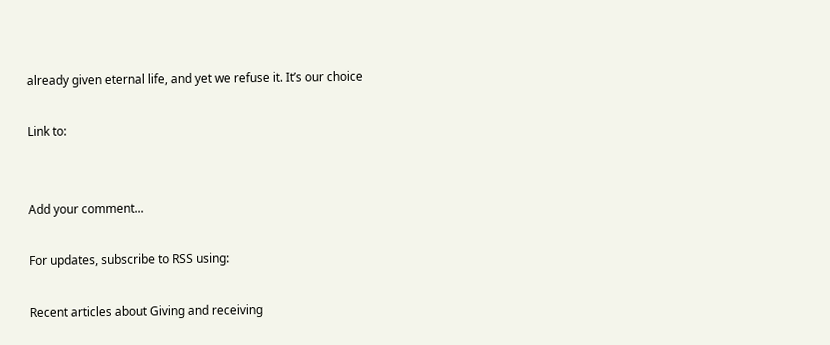already given eternal life, and yet we refuse it. It’s our choice

Link to:


Add your comment...

For updates, subscribe to RSS using:

Recent articles about Giving and receiving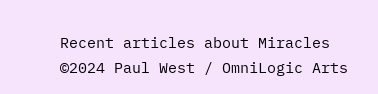Recent articles about Miracles ©2024 Paul West / OmniLogic Arts